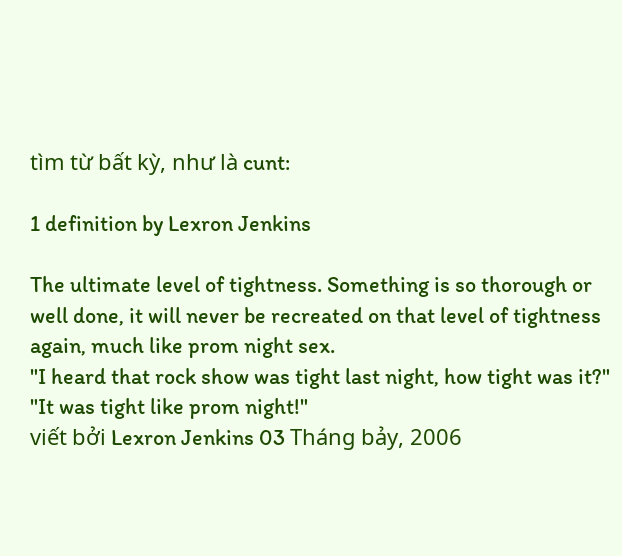tìm từ bất kỳ, như là cunt:

1 definition by Lexron Jenkins

The ultimate level of tightness. Something is so thorough or well done, it will never be recreated on that level of tightness again, much like prom night sex.
"I heard that rock show was tight last night, how tight was it?" "It was tight like prom night!"
viết bởi Lexron Jenkins 03 Tháng bảy, 2006